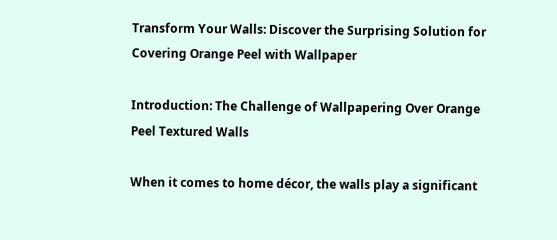Transform Your Walls: Discover the Surprising Solution for Covering Orange Peel with Wallpaper

Introduction: The Challenge of Wallpapering Over Orange Peel Textured Walls

When it comes to home décor, the walls play a significant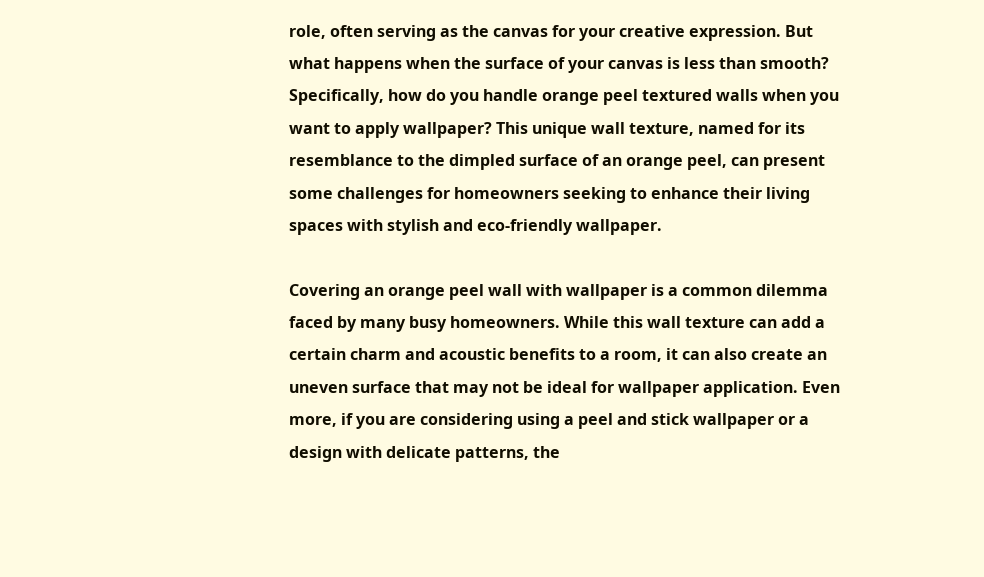role, often serving as the canvas for your creative expression. But what happens when the surface of your canvas is less than smooth? Specifically, how do you handle orange peel textured walls when you want to apply wallpaper? This unique wall texture, named for its resemblance to the dimpled surface of an orange peel, can present some challenges for homeowners seeking to enhance their living spaces with stylish and eco-friendly wallpaper.

Covering an orange peel wall with wallpaper is a common dilemma faced by many busy homeowners. While this wall texture can add a certain charm and acoustic benefits to a room, it can also create an uneven surface that may not be ideal for wallpaper application. Even more, if you are considering using a peel and stick wallpaper or a design with delicate patterns, the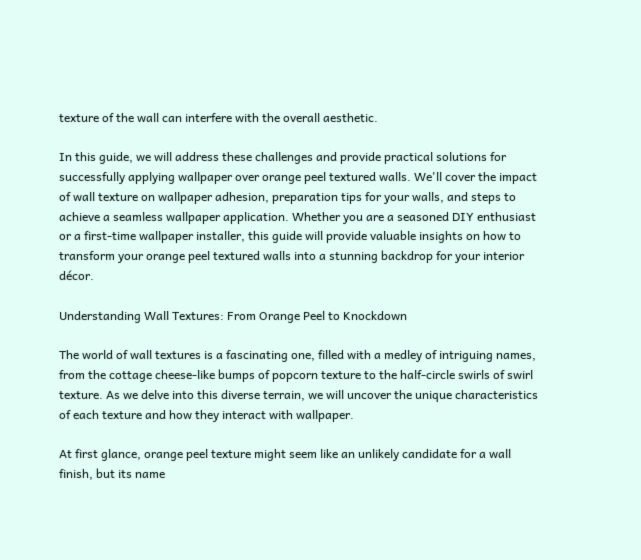texture of the wall can interfere with the overall aesthetic.

In this guide, we will address these challenges and provide practical solutions for successfully applying wallpaper over orange peel textured walls. We'll cover the impact of wall texture on wallpaper adhesion, preparation tips for your walls, and steps to achieve a seamless wallpaper application. Whether you are a seasoned DIY enthusiast or a first-time wallpaper installer, this guide will provide valuable insights on how to transform your orange peel textured walls into a stunning backdrop for your interior décor.

Understanding Wall Textures: From Orange Peel to Knockdown

The world of wall textures is a fascinating one, filled with a medley of intriguing names, from the cottage cheese-like bumps of popcorn texture to the half-circle swirls of swirl texture. As we delve into this diverse terrain, we will uncover the unique characteristics of each texture and how they interact with wallpaper.

At first glance, orange peel texture might seem like an unlikely candidate for a wall finish, but its name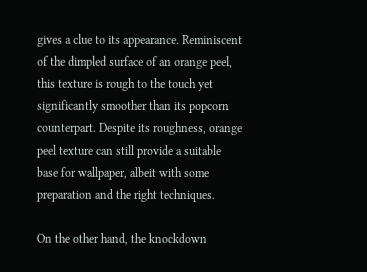gives a clue to its appearance. Reminiscent of the dimpled surface of an orange peel, this texture is rough to the touch yet significantly smoother than its popcorn counterpart. Despite its roughness, orange peel texture can still provide a suitable base for wallpaper, albeit with some preparation and the right techniques.

On the other hand, the knockdown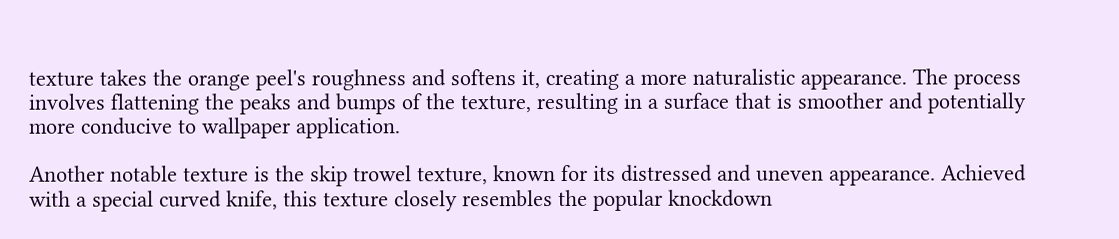texture takes the orange peel's roughness and softens it, creating a more naturalistic appearance. The process involves flattening the peaks and bumps of the texture, resulting in a surface that is smoother and potentially more conducive to wallpaper application.

Another notable texture is the skip trowel texture, known for its distressed and uneven appearance. Achieved with a special curved knife, this texture closely resembles the popular knockdown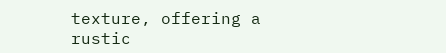texture, offering a rustic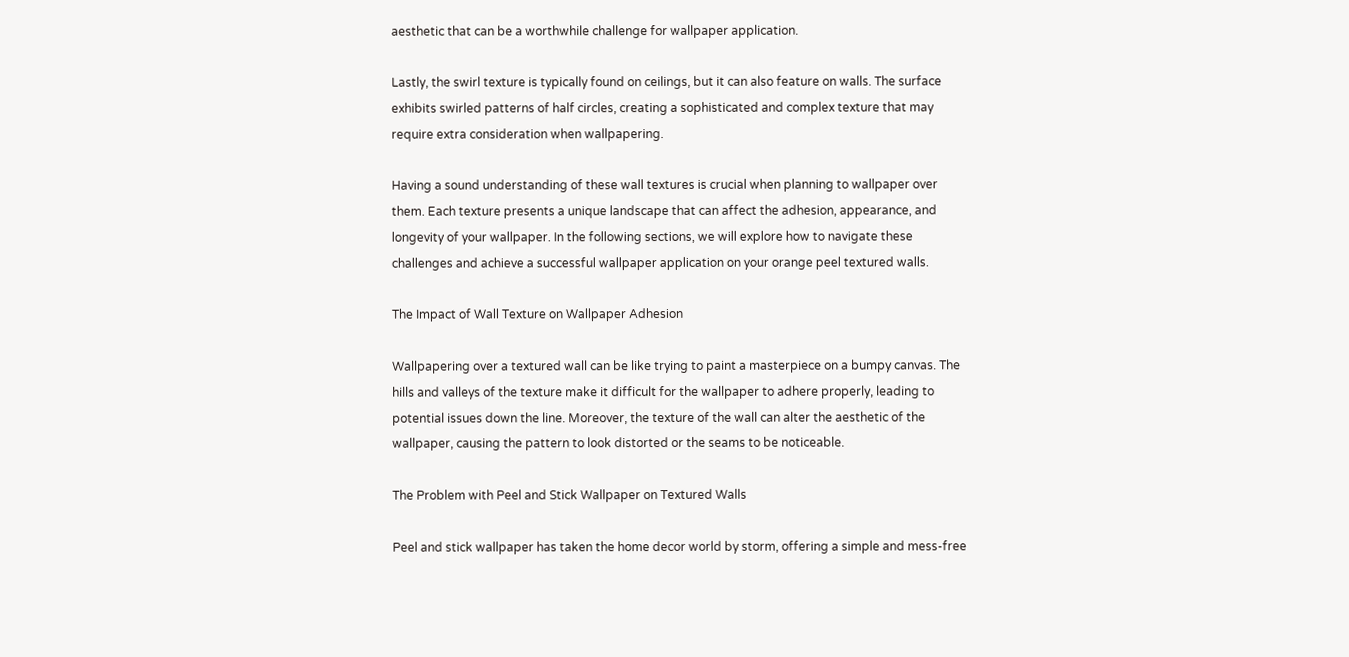aesthetic that can be a worthwhile challenge for wallpaper application.

Lastly, the swirl texture is typically found on ceilings, but it can also feature on walls. The surface exhibits swirled patterns of half circles, creating a sophisticated and complex texture that may require extra consideration when wallpapering.

Having a sound understanding of these wall textures is crucial when planning to wallpaper over them. Each texture presents a unique landscape that can affect the adhesion, appearance, and longevity of your wallpaper. In the following sections, we will explore how to navigate these challenges and achieve a successful wallpaper application on your orange peel textured walls.

The Impact of Wall Texture on Wallpaper Adhesion

Wallpapering over a textured wall can be like trying to paint a masterpiece on a bumpy canvas. The hills and valleys of the texture make it difficult for the wallpaper to adhere properly, leading to potential issues down the line. Moreover, the texture of the wall can alter the aesthetic of the wallpaper, causing the pattern to look distorted or the seams to be noticeable.

The Problem with Peel and Stick Wallpaper on Textured Walls

Peel and stick wallpaper has taken the home decor world by storm, offering a simple and mess-free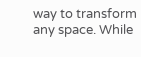way to transform any space. While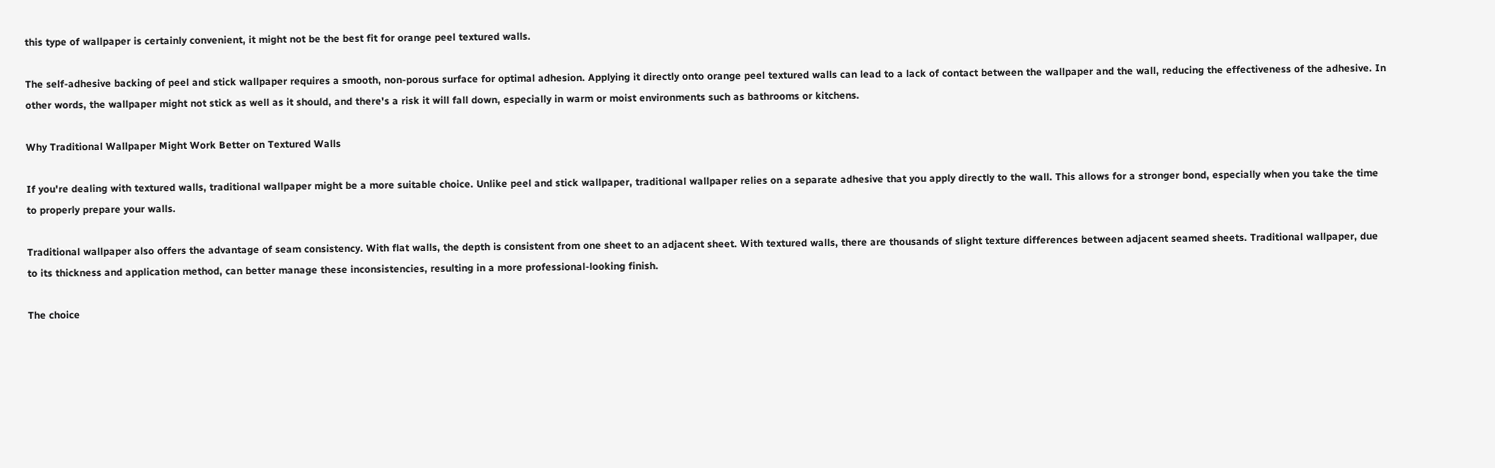this type of wallpaper is certainly convenient, it might not be the best fit for orange peel textured walls.

The self-adhesive backing of peel and stick wallpaper requires a smooth, non-porous surface for optimal adhesion. Applying it directly onto orange peel textured walls can lead to a lack of contact between the wallpaper and the wall, reducing the effectiveness of the adhesive. In other words, the wallpaper might not stick as well as it should, and there's a risk it will fall down, especially in warm or moist environments such as bathrooms or kitchens.

Why Traditional Wallpaper Might Work Better on Textured Walls

If you're dealing with textured walls, traditional wallpaper might be a more suitable choice. Unlike peel and stick wallpaper, traditional wallpaper relies on a separate adhesive that you apply directly to the wall. This allows for a stronger bond, especially when you take the time to properly prepare your walls.

Traditional wallpaper also offers the advantage of seam consistency. With flat walls, the depth is consistent from one sheet to an adjacent sheet. With textured walls, there are thousands of slight texture differences between adjacent seamed sheets. Traditional wallpaper, due to its thickness and application method, can better manage these inconsistencies, resulting in a more professional-looking finish.

The choice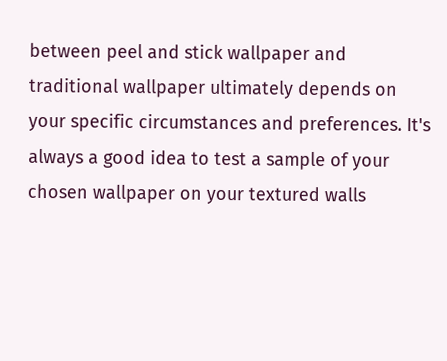between peel and stick wallpaper and traditional wallpaper ultimately depends on your specific circumstances and preferences. It's always a good idea to test a sample of your chosen wallpaper on your textured walls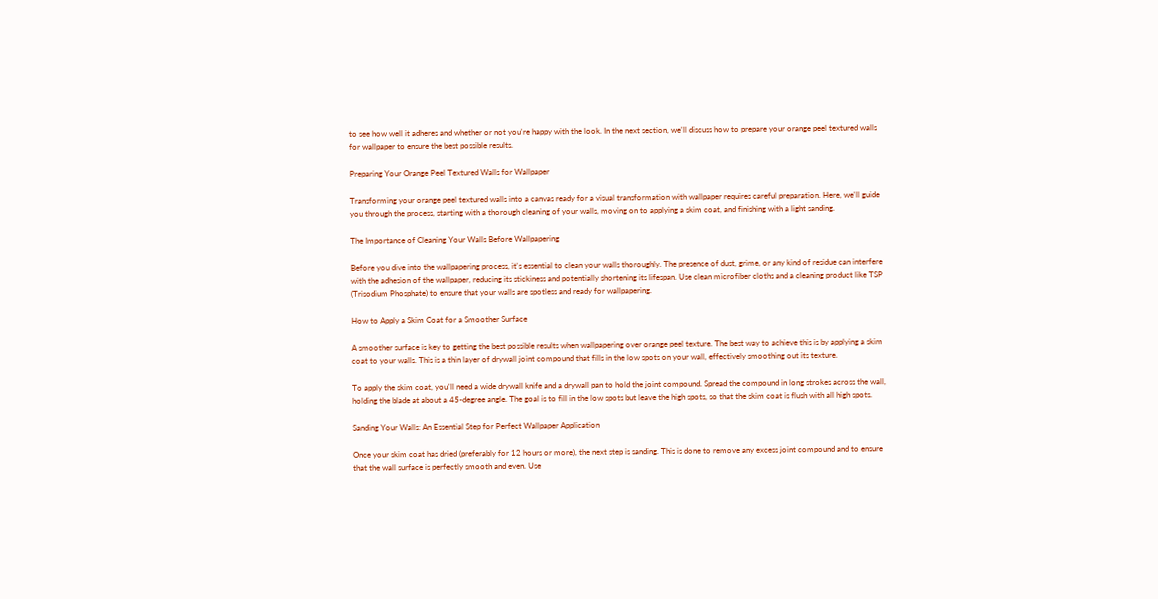to see how well it adheres and whether or not you're happy with the look. In the next section, we'll discuss how to prepare your orange peel textured walls for wallpaper to ensure the best possible results.

Preparing Your Orange Peel Textured Walls for Wallpaper

Transforming your orange peel textured walls into a canvas ready for a visual transformation with wallpaper requires careful preparation. Here, we'll guide you through the process, starting with a thorough cleaning of your walls, moving on to applying a skim coat, and finishing with a light sanding.

The Importance of Cleaning Your Walls Before Wallpapering

Before you dive into the wallpapering process, it's essential to clean your walls thoroughly. The presence of dust, grime, or any kind of residue can interfere with the adhesion of the wallpaper, reducing its stickiness and potentially shortening its lifespan. Use clean microfiber cloths and a cleaning product like TSP (Trisodium Phosphate) to ensure that your walls are spotless and ready for wallpapering.

How to Apply a Skim Coat for a Smoother Surface

A smoother surface is key to getting the best possible results when wallpapering over orange peel texture. The best way to achieve this is by applying a skim coat to your walls. This is a thin layer of drywall joint compound that fills in the low spots on your wall, effectively smoothing out its texture.

To apply the skim coat, you'll need a wide drywall knife and a drywall pan to hold the joint compound. Spread the compound in long strokes across the wall, holding the blade at about a 45-degree angle. The goal is to fill in the low spots but leave the high spots, so that the skim coat is flush with all high spots.

Sanding Your Walls: An Essential Step for Perfect Wallpaper Application

Once your skim coat has dried (preferably for 12 hours or more), the next step is sanding. This is done to remove any excess joint compound and to ensure that the wall surface is perfectly smooth and even. Use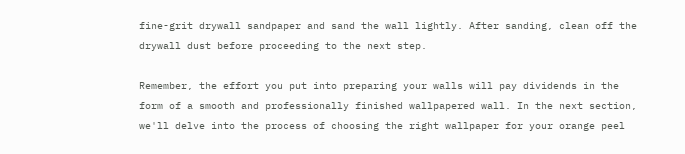fine-grit drywall sandpaper and sand the wall lightly. After sanding, clean off the drywall dust before proceeding to the next step.

Remember, the effort you put into preparing your walls will pay dividends in the form of a smooth and professionally finished wallpapered wall. In the next section, we'll delve into the process of choosing the right wallpaper for your orange peel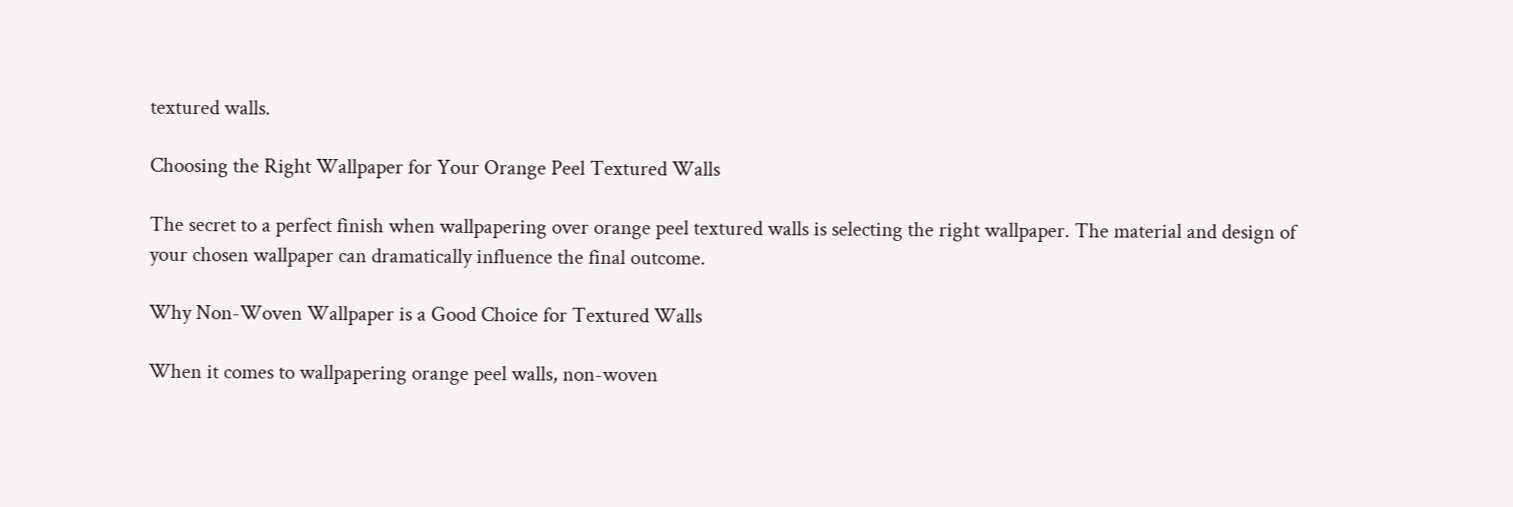textured walls.

Choosing the Right Wallpaper for Your Orange Peel Textured Walls

The secret to a perfect finish when wallpapering over orange peel textured walls is selecting the right wallpaper. The material and design of your chosen wallpaper can dramatically influence the final outcome.

Why Non-Woven Wallpaper is a Good Choice for Textured Walls

When it comes to wallpapering orange peel walls, non-woven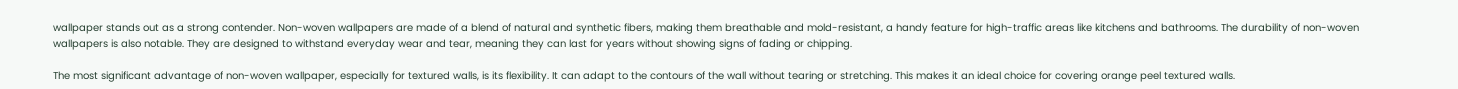wallpaper stands out as a strong contender. Non-woven wallpapers are made of a blend of natural and synthetic fibers, making them breathable and mold-resistant, a handy feature for high-traffic areas like kitchens and bathrooms. The durability of non-woven wallpapers is also notable. They are designed to withstand everyday wear and tear, meaning they can last for years without showing signs of fading or chipping.

The most significant advantage of non-woven wallpaper, especially for textured walls, is its flexibility. It can adapt to the contours of the wall without tearing or stretching. This makes it an ideal choice for covering orange peel textured walls.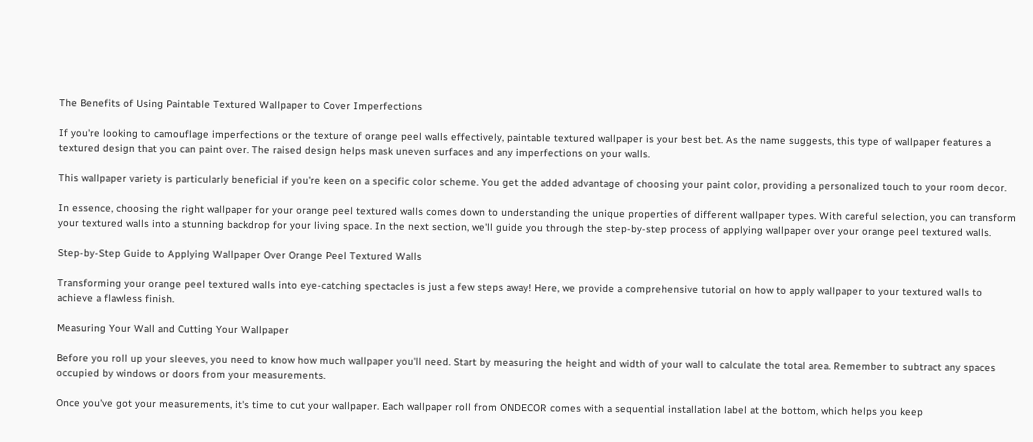The Benefits of Using Paintable Textured Wallpaper to Cover Imperfections

If you're looking to camouflage imperfections or the texture of orange peel walls effectively, paintable textured wallpaper is your best bet. As the name suggests, this type of wallpaper features a textured design that you can paint over. The raised design helps mask uneven surfaces and any imperfections on your walls.

This wallpaper variety is particularly beneficial if you're keen on a specific color scheme. You get the added advantage of choosing your paint color, providing a personalized touch to your room decor.

In essence, choosing the right wallpaper for your orange peel textured walls comes down to understanding the unique properties of different wallpaper types. With careful selection, you can transform your textured walls into a stunning backdrop for your living space. In the next section, we'll guide you through the step-by-step process of applying wallpaper over your orange peel textured walls.

Step-by-Step Guide to Applying Wallpaper Over Orange Peel Textured Walls

Transforming your orange peel textured walls into eye-catching spectacles is just a few steps away! Here, we provide a comprehensive tutorial on how to apply wallpaper to your textured walls to achieve a flawless finish.

Measuring Your Wall and Cutting Your Wallpaper

Before you roll up your sleeves, you need to know how much wallpaper you'll need. Start by measuring the height and width of your wall to calculate the total area. Remember to subtract any spaces occupied by windows or doors from your measurements.

Once you've got your measurements, it's time to cut your wallpaper. Each wallpaper roll from ONDECOR comes with a sequential installation label at the bottom, which helps you keep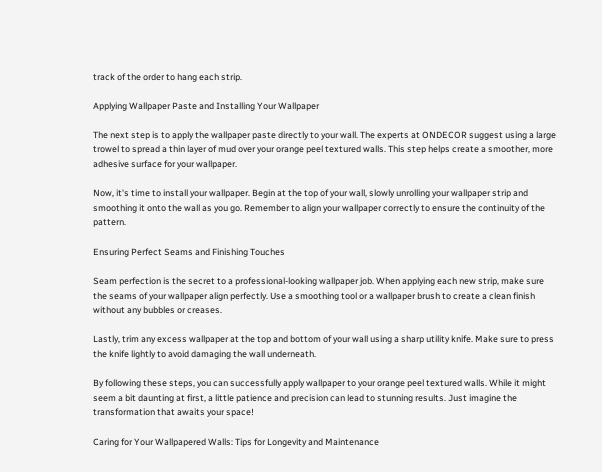track of the order to hang each strip.

Applying Wallpaper Paste and Installing Your Wallpaper

The next step is to apply the wallpaper paste directly to your wall. The experts at ONDECOR suggest using a large trowel to spread a thin layer of mud over your orange peel textured walls. This step helps create a smoother, more adhesive surface for your wallpaper.

Now, it's time to install your wallpaper. Begin at the top of your wall, slowly unrolling your wallpaper strip and smoothing it onto the wall as you go. Remember to align your wallpaper correctly to ensure the continuity of the pattern.

Ensuring Perfect Seams and Finishing Touches

Seam perfection is the secret to a professional-looking wallpaper job. When applying each new strip, make sure the seams of your wallpaper align perfectly. Use a smoothing tool or a wallpaper brush to create a clean finish without any bubbles or creases.

Lastly, trim any excess wallpaper at the top and bottom of your wall using a sharp utility knife. Make sure to press the knife lightly to avoid damaging the wall underneath.

By following these steps, you can successfully apply wallpaper to your orange peel textured walls. While it might seem a bit daunting at first, a little patience and precision can lead to stunning results. Just imagine the transformation that awaits your space!

Caring for Your Wallpapered Walls: Tips for Longevity and Maintenance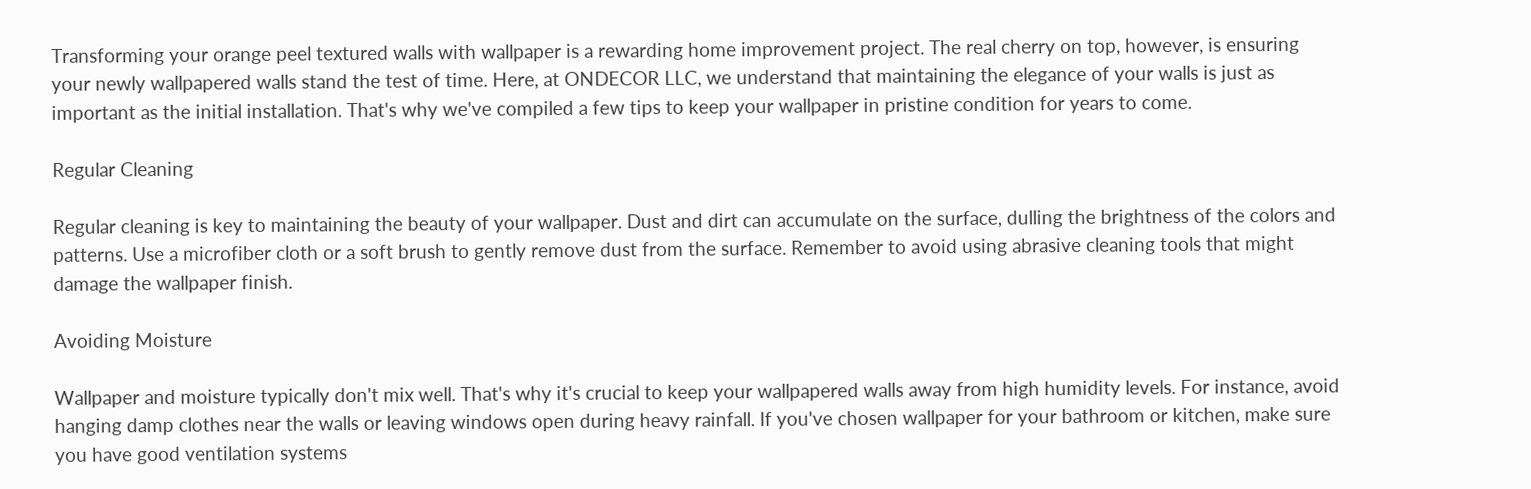Transforming your orange peel textured walls with wallpaper is a rewarding home improvement project. The real cherry on top, however, is ensuring your newly wallpapered walls stand the test of time. Here, at ONDECOR LLC, we understand that maintaining the elegance of your walls is just as important as the initial installation. That's why we've compiled a few tips to keep your wallpaper in pristine condition for years to come.

Regular Cleaning

Regular cleaning is key to maintaining the beauty of your wallpaper. Dust and dirt can accumulate on the surface, dulling the brightness of the colors and patterns. Use a microfiber cloth or a soft brush to gently remove dust from the surface. Remember to avoid using abrasive cleaning tools that might damage the wallpaper finish.

Avoiding Moisture

Wallpaper and moisture typically don't mix well. That's why it's crucial to keep your wallpapered walls away from high humidity levels. For instance, avoid hanging damp clothes near the walls or leaving windows open during heavy rainfall. If you've chosen wallpaper for your bathroom or kitchen, make sure you have good ventilation systems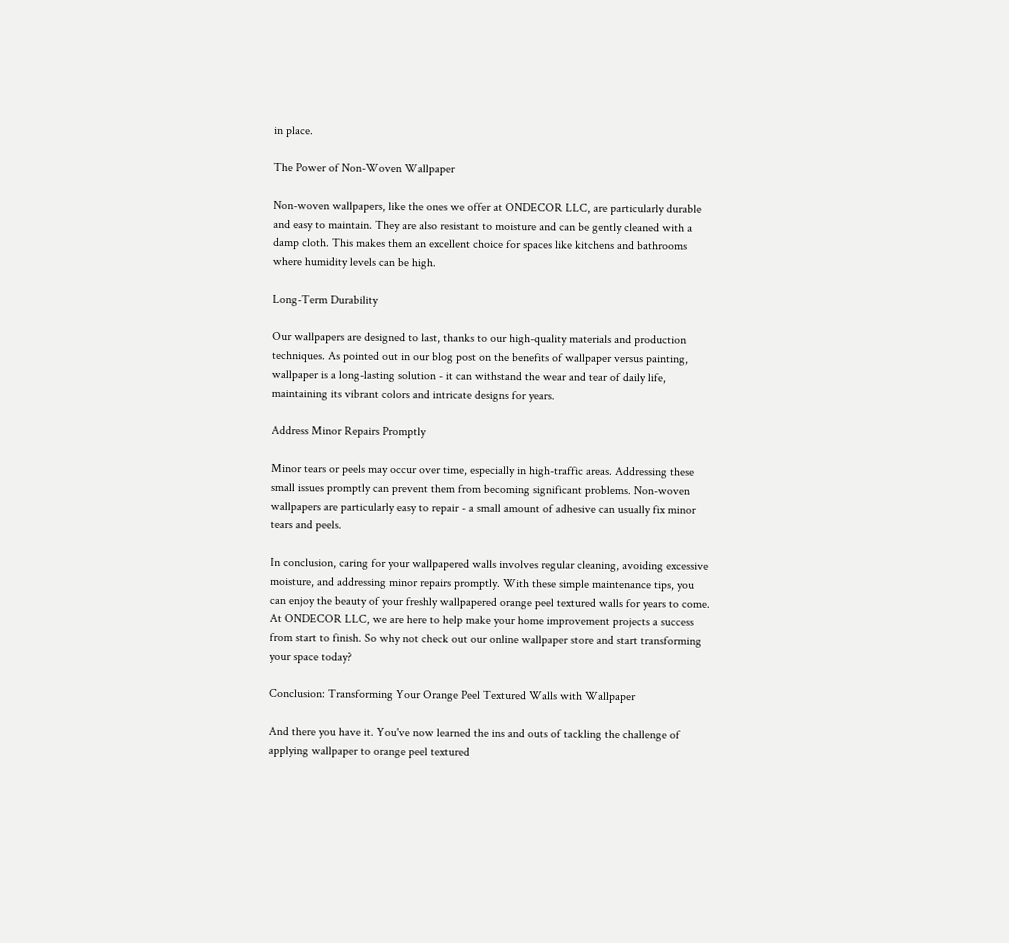in place.

The Power of Non-Woven Wallpaper

Non-woven wallpapers, like the ones we offer at ONDECOR LLC, are particularly durable and easy to maintain. They are also resistant to moisture and can be gently cleaned with a damp cloth. This makes them an excellent choice for spaces like kitchens and bathrooms where humidity levels can be high.

Long-Term Durability

Our wallpapers are designed to last, thanks to our high-quality materials and production techniques. As pointed out in our blog post on the benefits of wallpaper versus painting, wallpaper is a long-lasting solution - it can withstand the wear and tear of daily life, maintaining its vibrant colors and intricate designs for years.

Address Minor Repairs Promptly

Minor tears or peels may occur over time, especially in high-traffic areas. Addressing these small issues promptly can prevent them from becoming significant problems. Non-woven wallpapers are particularly easy to repair - a small amount of adhesive can usually fix minor tears and peels.

In conclusion, caring for your wallpapered walls involves regular cleaning, avoiding excessive moisture, and addressing minor repairs promptly. With these simple maintenance tips, you can enjoy the beauty of your freshly wallpapered orange peel textured walls for years to come. At ONDECOR LLC, we are here to help make your home improvement projects a success from start to finish. So why not check out our online wallpaper store and start transforming your space today?

Conclusion: Transforming Your Orange Peel Textured Walls with Wallpaper

And there you have it. You've now learned the ins and outs of tackling the challenge of applying wallpaper to orange peel textured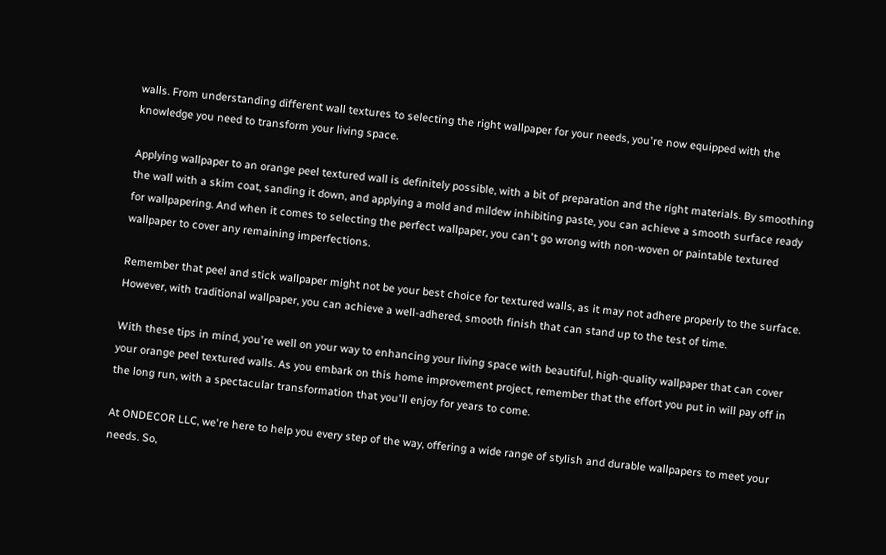walls. From understanding different wall textures to selecting the right wallpaper for your needs, you're now equipped with the knowledge you need to transform your living space.

Applying wallpaper to an orange peel textured wall is definitely possible, with a bit of preparation and the right materials. By smoothing the wall with a skim coat, sanding it down, and applying a mold and mildew inhibiting paste, you can achieve a smooth surface ready for wallpapering. And when it comes to selecting the perfect wallpaper, you can't go wrong with non-woven or paintable textured wallpaper to cover any remaining imperfections.

Remember that peel and stick wallpaper might not be your best choice for textured walls, as it may not adhere properly to the surface. However, with traditional wallpaper, you can achieve a well-adhered, smooth finish that can stand up to the test of time.

With these tips in mind, you're well on your way to enhancing your living space with beautiful, high-quality wallpaper that can cover your orange peel textured walls. As you embark on this home improvement project, remember that the effort you put in will pay off in the long run, with a spectacular transformation that you'll enjoy for years to come.

At ONDECOR LLC, we're here to help you every step of the way, offering a wide range of stylish and durable wallpapers to meet your needs. So,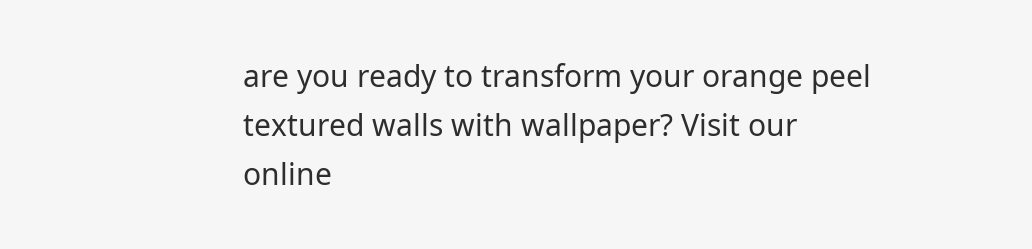are you ready to transform your orange peel textured walls with wallpaper? Visit our online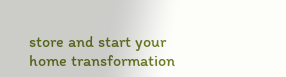store and start your home transformation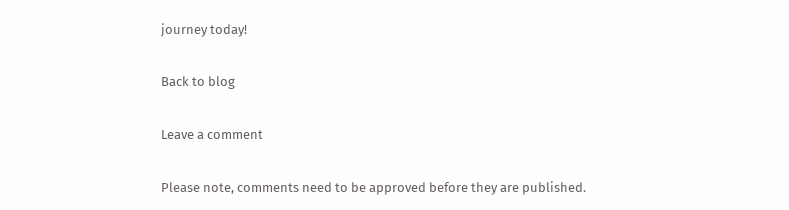journey today!

Back to blog

Leave a comment

Please note, comments need to be approved before they are published.